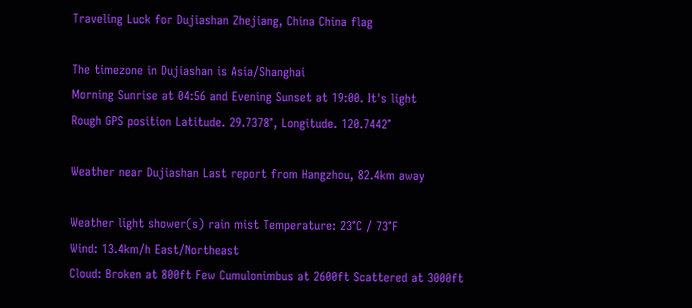Traveling Luck for Dujiashan Zhejiang, China China flag

The timezone in Dujiashan is Asia/Shanghai
Morning Sunrise at 04:56 and Evening Sunset at 19:00. It's light
Rough GPS position Latitude. 29.7378°, Longitude. 120.7442°

Weather near Dujiashan Last report from Hangzhou, 82.4km away

Weather light shower(s) rain mist Temperature: 23°C / 73°F
Wind: 13.4km/h East/Northeast
Cloud: Broken at 800ft Few Cumulonimbus at 2600ft Scattered at 3000ft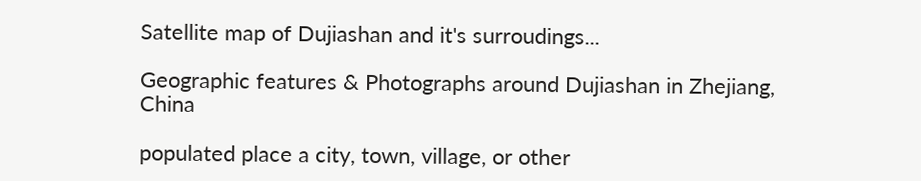Satellite map of Dujiashan and it's surroudings...

Geographic features & Photographs around Dujiashan in Zhejiang, China

populated place a city, town, village, or other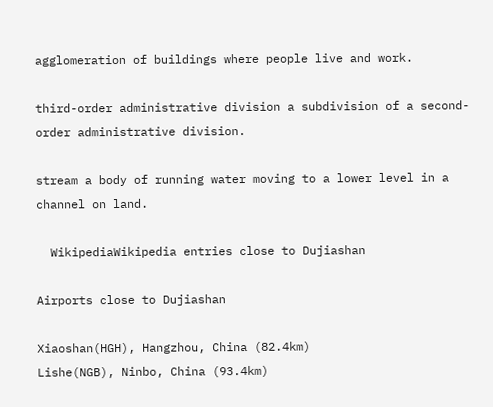agglomeration of buildings where people live and work.

third-order administrative division a subdivision of a second-order administrative division.

stream a body of running water moving to a lower level in a channel on land.

  WikipediaWikipedia entries close to Dujiashan

Airports close to Dujiashan

Xiaoshan(HGH), Hangzhou, China (82.4km)
Lishe(NGB), Ninbo, China (93.4km)